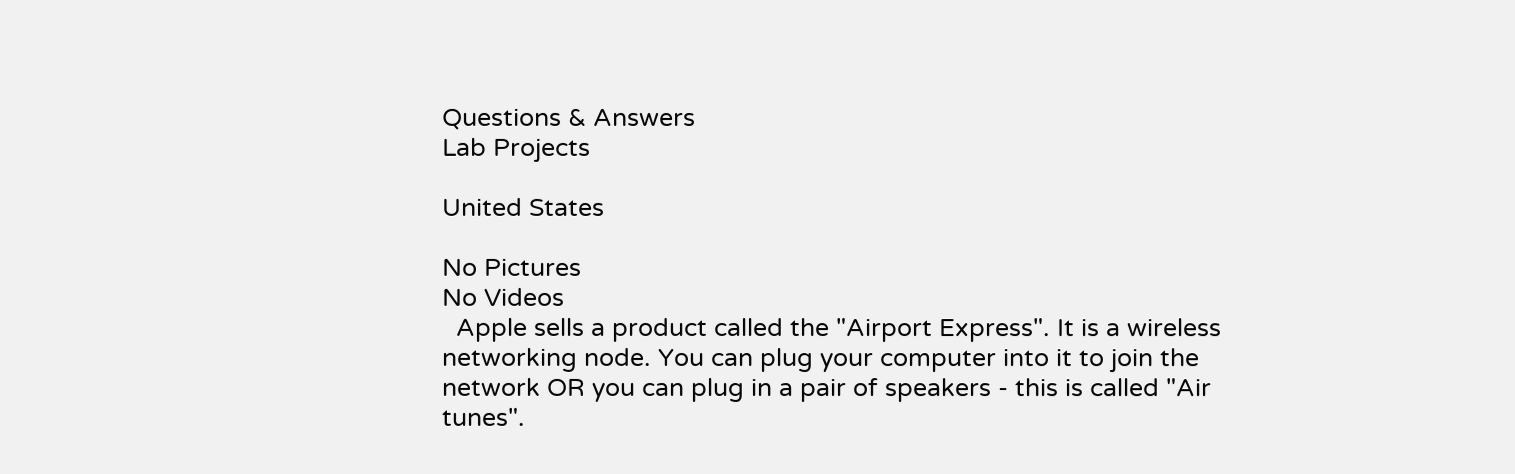Questions & Answers
Lab Projects

United States

No Pictures
No Videos
  Apple sells a product called the "Airport Express". It is a wireless networking node. You can plug your computer into it to join the network OR you can plug in a pair of speakers - this is called "Air tunes".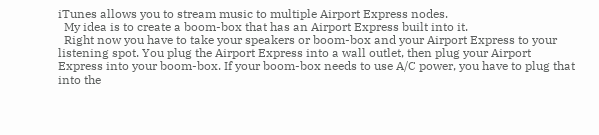iTunes allows you to stream music to multiple Airport Express nodes.
  My idea is to create a boom-box that has an Airport Express built into it.
  Right now you have to take your speakers or boom-box and your Airport Express to your listening spot. You plug the Airport Express into a wall outlet, then plug your Airport Express into your boom-box. If your boom-box needs to use A/C power, you have to plug that into the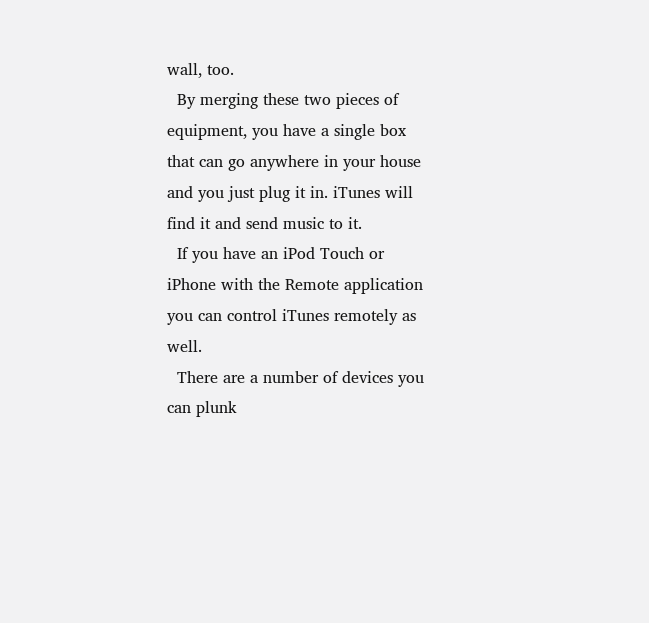wall, too.
  By merging these two pieces of equipment, you have a single box that can go anywhere in your house and you just plug it in. iTunes will find it and send music to it.
  If you have an iPod Touch or iPhone with the Remote application you can control iTunes remotely as well.
  There are a number of devices you can plunk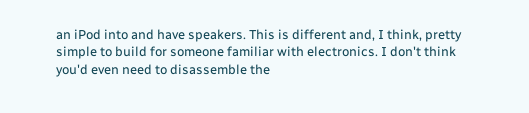an iPod into and have speakers. This is different and, I think, pretty simple to build for someone familiar with electronics. I don't think you'd even need to disassemble the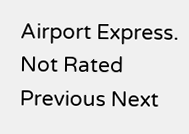Airport Express.
Not Rated
Previous Next